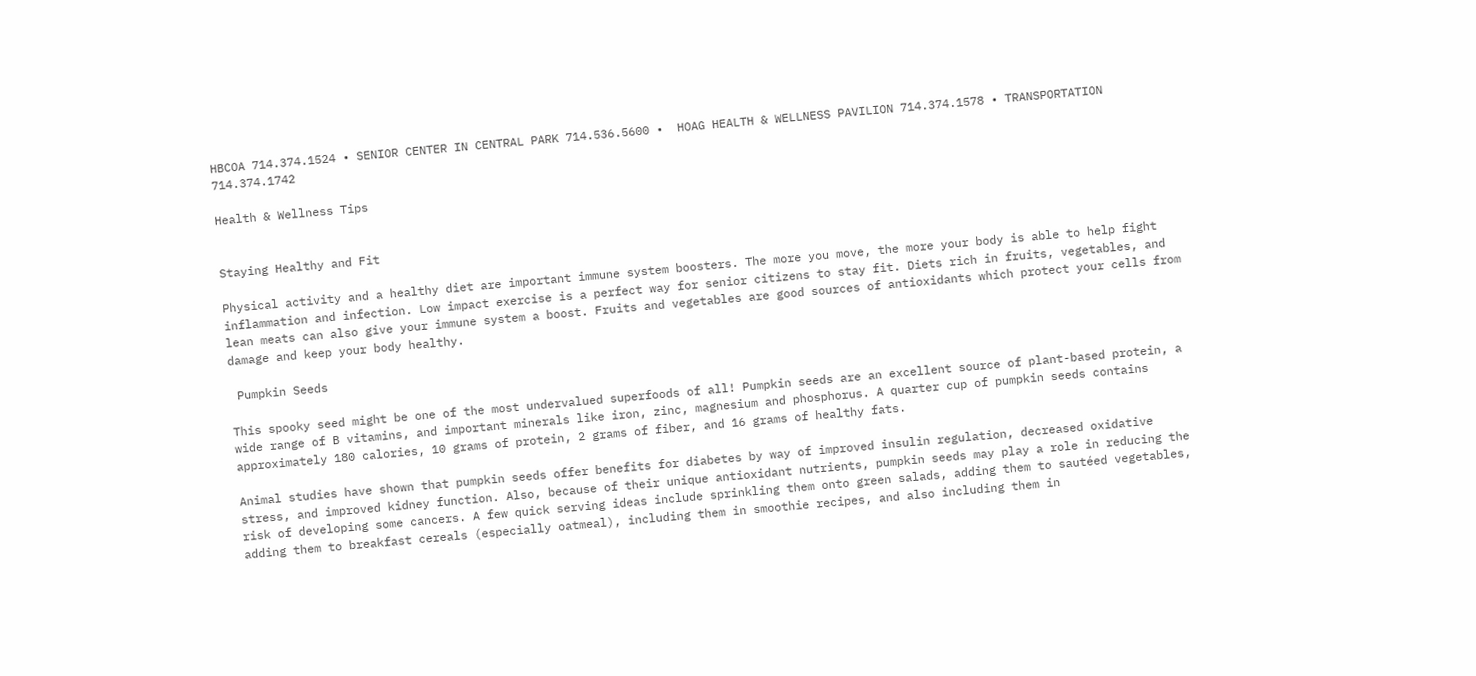HBCOA 714.374.1524 • SENIOR CENTER IN CENTRAL PARK 714.536.5600 •  HOAG HEALTH & WELLNESS PAVILION 714.374.1578 • TRANSPORTATION 714.374.1742

Health & Wellness Tips


Staying Healthy and Fit

Physical activity and a healthy diet are important immune system boosters. The more you move, the more your body is able to help fight inflammation and infection. Low impact exercise is a perfect way for senior citizens to stay fit. Diets rich in fruits, vegetables, and lean meats can also give your immune system a boost. Fruits and vegetables are good sources of antioxidants which protect your cells from damage and keep your body healthy.

 Pumpkin Seeds

This spooky seed might be one of the most undervalued superfoods of all! Pumpkin seeds are an excellent source of plant-based protein, a wide range of B vitamins, and important minerals like iron, zinc, magnesium and phosphorus. A quarter cup of pumpkin seeds contains approximately 180 calories, 10 grams of protein, 2 grams of fiber, and 16 grams of healthy fats.

Animal studies have shown that pumpkin seeds offer benefits for diabetes by way of improved insulin regulation, decreased oxidative stress, and improved kidney function. Also, because of their unique antioxidant nutrients, pumpkin seeds may play a role in reducing the risk of developing some cancers. A few quick serving ideas include sprinkling them onto green salads, adding them to sautéed vegetables, adding them to breakfast cereals (especially oatmeal), including them in smoothie recipes, and also including them in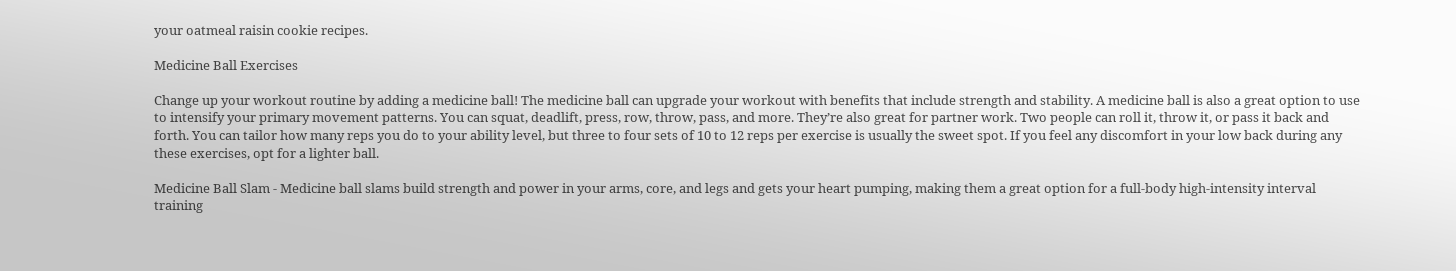your oatmeal raisin cookie recipes.

Medicine Ball Exercises

Change up your workout routine by adding a medicine ball! The medicine ball can upgrade your workout with benefits that include strength and stability. A medicine ball is also a great option to use to intensify your primary movement patterns. You can squat, deadlift, press, row, throw, pass, and more. They’re also great for partner work. Two people can roll it, throw it, or pass it back and forth. You can tailor how many reps you do to your ability level, but three to four sets of 10 to 12 reps per exercise is usually the sweet spot. If you feel any discomfort in your low back during any these exercises, opt for a lighter ball.

Medicine Ball Slam - Medicine ball slams build strength and power in your arms, core, and legs and gets your heart pumping, making them a great option for a full-body high-intensity interval training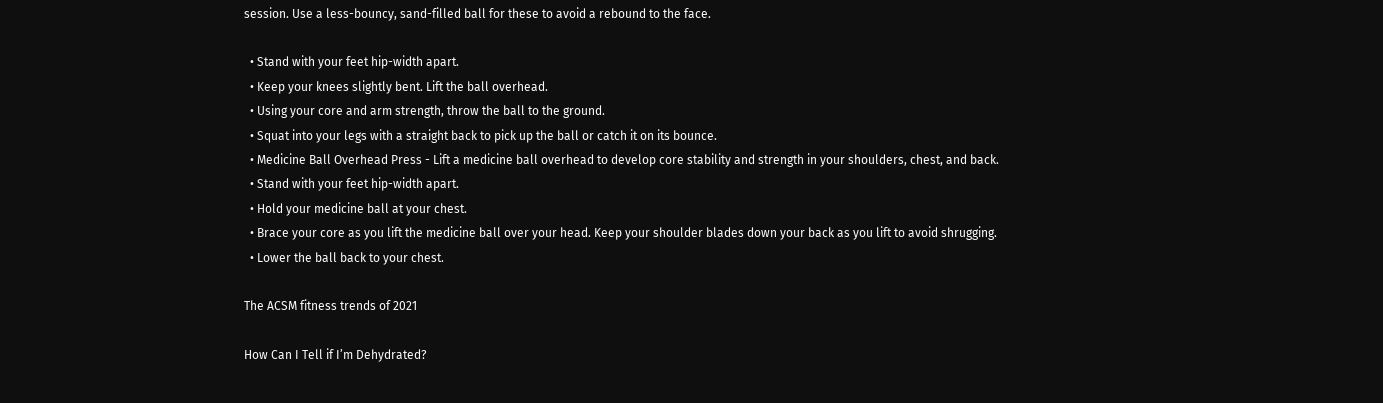session. Use a less-bouncy, sand-filled ball for these to avoid a rebound to the face.

  • Stand with your feet hip-width apart.
  • Keep your knees slightly bent. Lift the ball overhead.
  • Using your core and arm strength, throw the ball to the ground.
  • Squat into your legs with a straight back to pick up the ball or catch it on its bounce.
  • Medicine Ball Overhead Press - Lift a medicine ball overhead to develop core stability and strength in your shoulders, chest, and back.
  • Stand with your feet hip-width apart.
  • Hold your medicine ball at your chest.
  • Brace your core as you lift the medicine ball over your head. Keep your shoulder blades down your back as you lift to avoid shrugging.
  • Lower the ball back to your chest.

The ACSM fitness trends of 2021

How Can I Tell if I’m Dehydrated?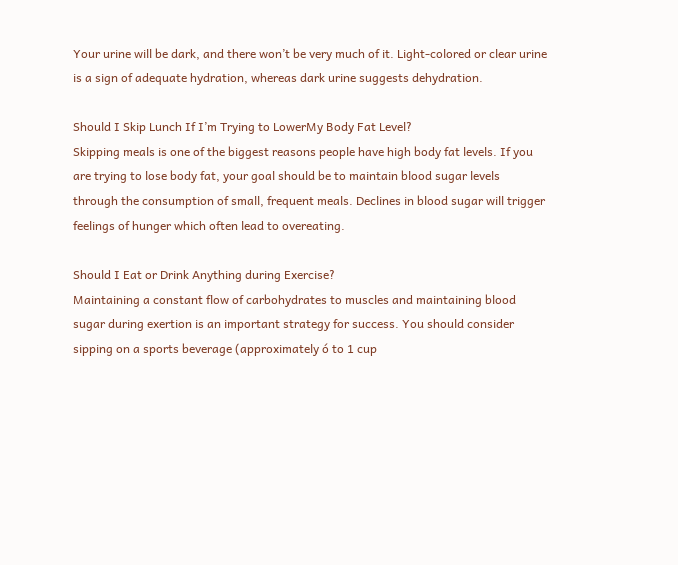Your urine will be dark, and there won’t be very much of it. Light-colored or clear urine is a sign of adequate hydration, whereas dark urine suggests dehydration.

Should I Skip Lunch If I’m Trying to LowerMy Body Fat Level?
Skipping meals is one of the biggest reasons people have high body fat levels. If you are trying to lose body fat, your goal should be to maintain blood sugar levels through the consumption of small, frequent meals. Declines in blood sugar will trigger feelings of hunger which often lead to overeating.

Should I Eat or Drink Anything during Exercise?
Maintaining a constant flow of carbohydrates to muscles and maintaining blood sugar during exertion is an important strategy for success. You should consider sipping on a sports beverage (approximately ó to 1 cup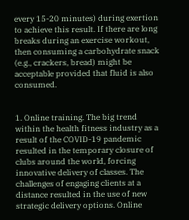every 15-20 minutes) during exertion to achieve this result. If there are long breaks during an exercise workout, then consuming a carbohydrate snack (e.g., crackers, bread) might be acceptable provided that fluid is also consumed.


1. Online training. The big trend within the health fitness industry as a result of the COVID-19 pandemic resulted in the temporary closure of clubs around the world, forcing innovative delivery of classes. The challenges of engaging clients at a distance resulted in the use of new strategic delivery options. Online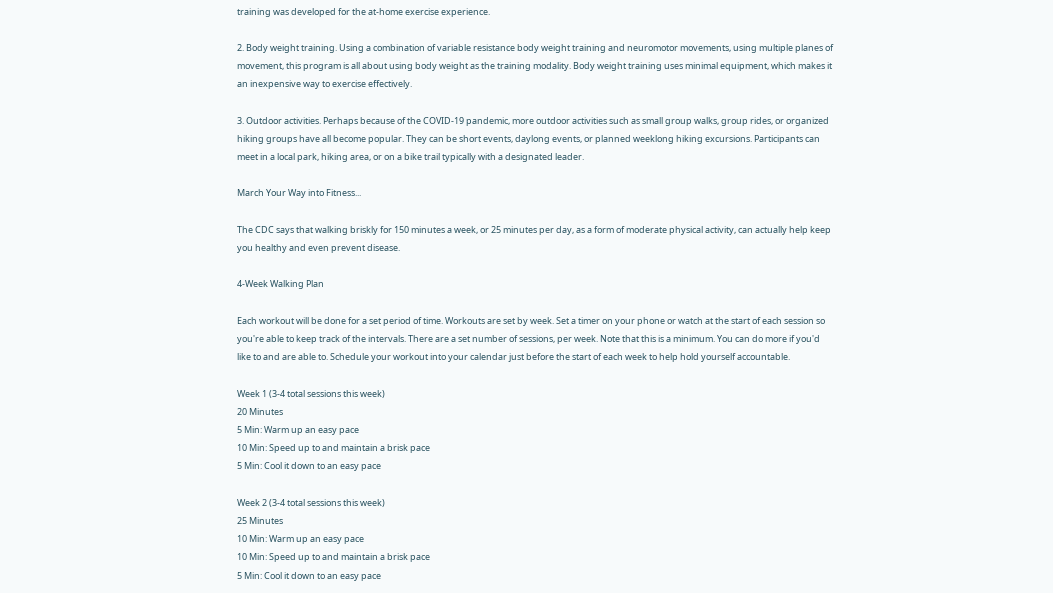training was developed for the at-home exercise experience.

2. Body weight training. Using a combination of variable resistance body weight training and neuromotor movements, using multiple planes of movement, this program is all about using body weight as the training modality. Body weight training uses minimal equipment, which makes it an inexpensive way to exercise effectively.

3. Outdoor activities. Perhaps because of the COVID-19 pandemic, more outdoor activities such as small group walks, group rides, or organized hiking groups have all become popular. They can be short events, daylong events, or planned weeklong hiking excursions. Participants can meet in a local park, hiking area, or on a bike trail typically with a designated leader.

March Your Way into Fitness...

The CDC says that walking briskly for 150 minutes a week, or 25 minutes per day, as a form of moderate physical activity, can actually help keep you healthy and even prevent disease.

4-Week Walking Plan

Each workout will be done for a set period of time. Workouts are set by week. Set a timer on your phone or watch at the start of each session so you're able to keep track of the intervals. There are a set number of sessions, per week. Note that this is a minimum. You can do more if you'd like to and are able to. Schedule your workout into your calendar just before the start of each week to help hold yourself accountable.

Week 1 (3-4 total sessions this week)
20 Minutes
5 Min: Warm up an easy pace
10 Min: Speed up to and maintain a brisk pace
5 Min: Cool it down to an easy pace

Week 2 (3-4 total sessions this week)
25 Minutes
10 Min: Warm up an easy pace
10 Min: Speed up to and maintain a brisk pace
5 Min: Cool it down to an easy pace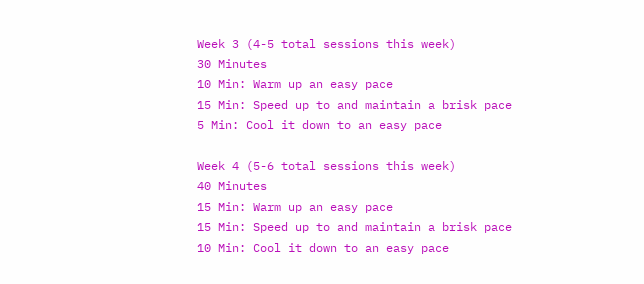Week 3 (4-5 total sessions this week)
30 Minutes
10 Min: Warm up an easy pace
15 Min: Speed up to and maintain a brisk pace
5 Min: Cool it down to an easy pace

Week 4 (5-6 total sessions this week)
40 Minutes
15 Min: Warm up an easy pace
15 Min: Speed up to and maintain a brisk pace
10 Min: Cool it down to an easy pace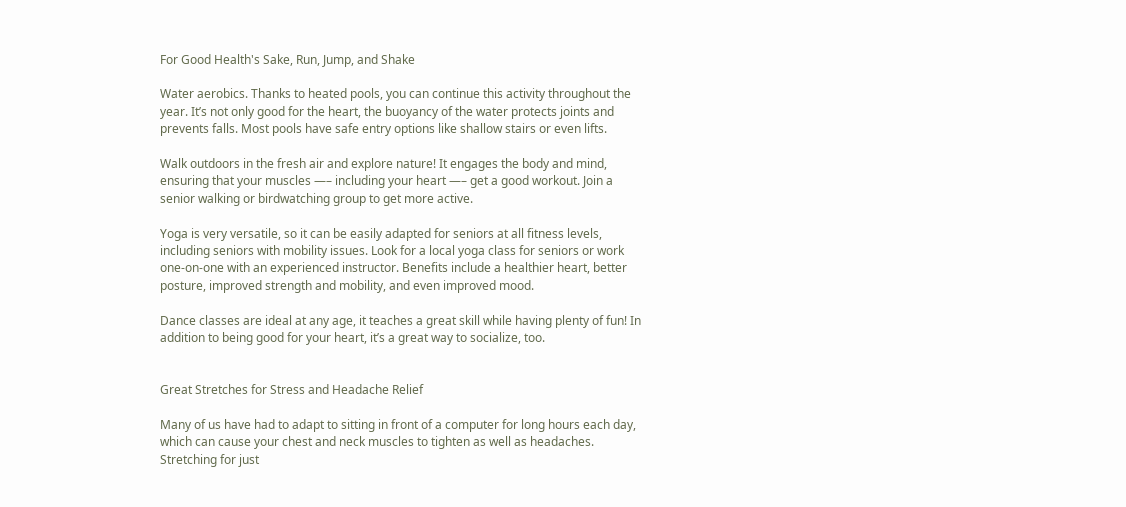For Good Health's Sake, Run, Jump, and Shake

Water aerobics. Thanks to heated pools, you can continue this activity throughout the year. It’s not only good for the heart, the buoyancy of the water protects joints and prevents falls. Most pools have safe entry options like shallow stairs or even lifts.

Walk outdoors in the fresh air and explore nature! It engages the body and mind, ensuring that your muscles —– including your heart —– get a good workout. Join a senior walking or birdwatching group to get more active.

Yoga is very versatile, so it can be easily adapted for seniors at all fitness levels, including seniors with mobility issues. Look for a local yoga class for seniors or work one-on-one with an experienced instructor. Benefits include a healthier heart, better posture, improved strength and mobility, and even improved mood.

Dance classes are ideal at any age, it teaches a great skill while having plenty of fun! In addition to being good for your heart, it’s a great way to socialize, too.


Great Stretches for Stress and Headache Relief

Many of us have had to adapt to sitting in front of a computer for long hours each day, which can cause your chest and neck muscles to tighten as well as headaches. Stretching for just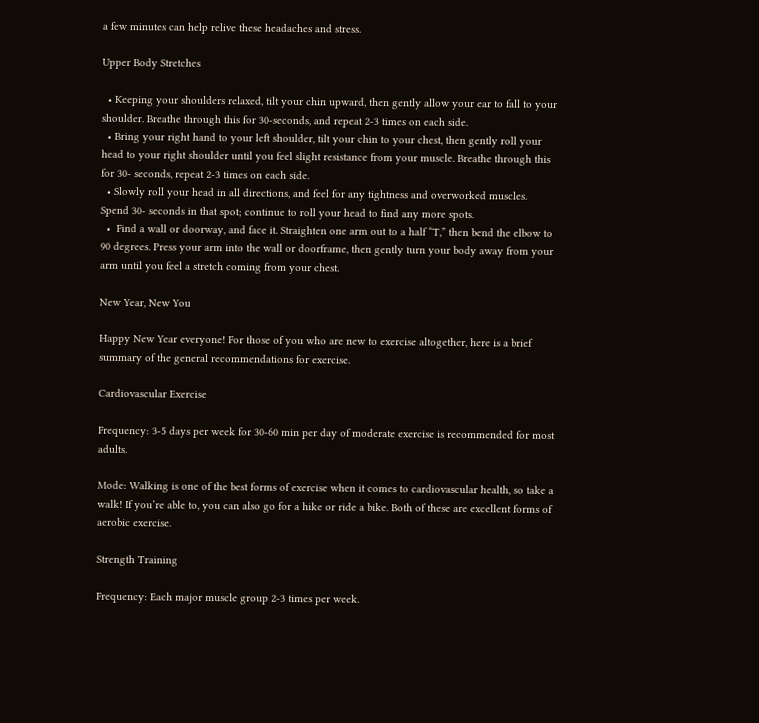a few minutes can help relive these headaches and stress.

Upper Body Stretches

  • Keeping your shoulders relaxed, tilt your chin upward, then gently allow your ear to fall to your shoulder. Breathe through this for 30-seconds, and repeat 2-3 times on each side.
  • Bring your right hand to your left shoulder, tilt your chin to your chest, then gently roll your head to your right shoulder until you feel slight resistance from your muscle. Breathe through this for 30- seconds, repeat 2-3 times on each side.
  • Slowly roll your head in all directions, and feel for any tightness and overworked muscles. Spend 30- seconds in that spot; continue to roll your head to find any more spots.
  •  Find a wall or doorway, and face it. Straighten one arm out to a half “T,” then bend the elbow to 90 degrees. Press your arm into the wall or doorframe, then gently turn your body away from your arm until you feel a stretch coming from your chest.

New Year, New You

Happy New Year everyone! For those of you who are new to exercise altogether, here is a brief summary of the general recommendations for exercise.

Cardiovascular Exercise

Frequency: 3-5 days per week for 30-60 min per day of moderate exercise is recommended for most adults.

Mode: Walking is one of the best forms of exercise when it comes to cardiovascular health, so take a walk! If you’re able to, you can also go for a hike or ride a bike. Both of these are excellent forms of aerobic exercise.

Strength Training

Frequency: Each major muscle group 2-3 times per week.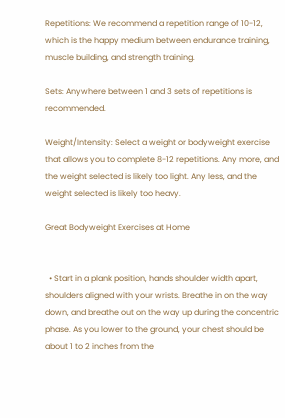Repetitions: We recommend a repetition range of 10-12, which is the happy medium between endurance training, muscle building, and strength training.

Sets: Anywhere between 1 and 3 sets of repetitions is recommended.

Weight/Intensity: Select a weight or bodyweight exercise that allows you to complete 8-12 repetitions. Any more, and the weight selected is likely too light. Any less, and the weight selected is likely too heavy.

Great Bodyweight Exercises at Home


  • Start in a plank position, hands shoulder width apart, shoulders aligned with your wrists. Breathe in on the way down, and breathe out on the way up during the concentric phase. As you lower to the ground, your chest should be about 1 to 2 inches from the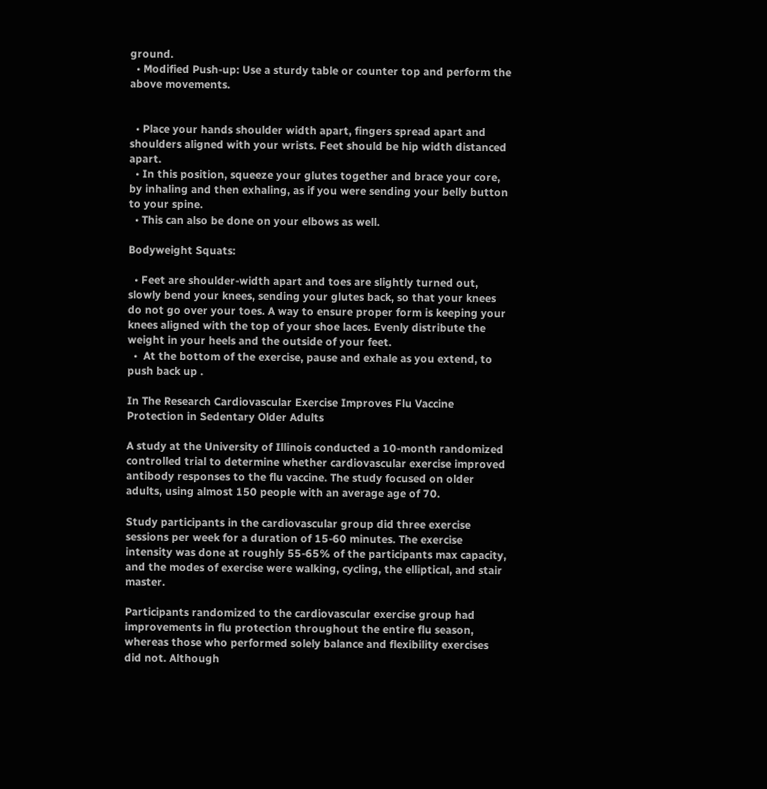ground.
  • Modified Push-up: Use a sturdy table or counter top and perform the above movements.


  • Place your hands shoulder width apart, fingers spread apart and shoulders aligned with your wrists. Feet should be hip width distanced apart.
  • In this position, squeeze your glutes together and brace your core, by inhaling and then exhaling, as if you were sending your belly button to your spine.
  • This can also be done on your elbows as well.

Bodyweight Squats:

  • Feet are shoulder-width apart and toes are slightly turned out, slowly bend your knees, sending your glutes back, so that your knees do not go over your toes. A way to ensure proper form is keeping your knees aligned with the top of your shoe laces. Evenly distribute the weight in your heels and the outside of your feet.
  •  At the bottom of the exercise, pause and exhale as you extend, to push back up .

In The Research Cardiovascular Exercise Improves Flu Vaccine Protection in Sedentary Older Adults

A study at the University of Illinois conducted a 10-month randomized controlled trial to determine whether cardiovascular exercise improved antibody responses to the flu vaccine. The study focused on older adults, using almost 150 people with an average age of 70.

Study participants in the cardiovascular group did three exercise sessions per week for a duration of 15-60 minutes. The exercise intensity was done at roughly 55-65% of the participants max capacity, and the modes of exercise were walking, cycling, the elliptical, and stair master.

Participants randomized to the cardiovascular exercise group had improvements in flu protection throughout the entire flu season, whereas those who performed solely balance and flexibility exercises did not. Although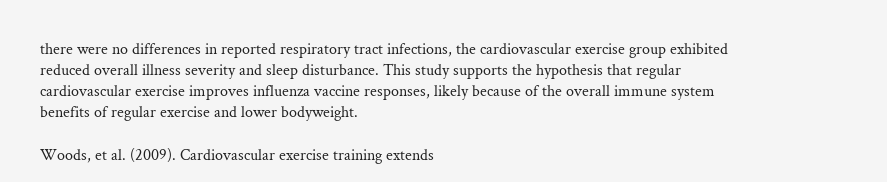there were no differences in reported respiratory tract infections, the cardiovascular exercise group exhibited reduced overall illness severity and sleep disturbance. This study supports the hypothesis that regular cardiovascular exercise improves influenza vaccine responses, likely because of the overall immune system benefits of regular exercise and lower bodyweight.

Woods, et al. (2009). Cardiovascular exercise training extends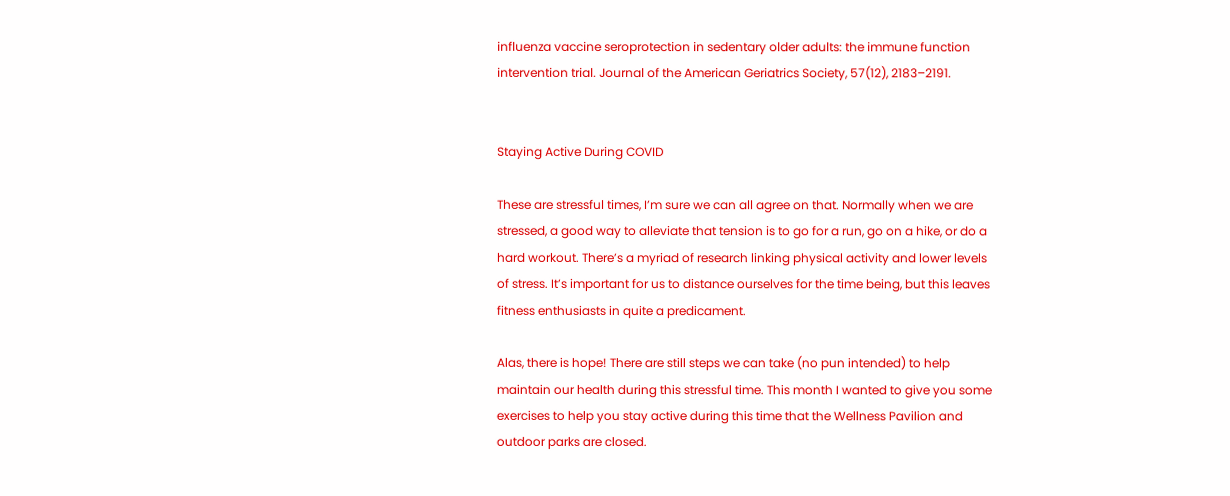influenza vaccine seroprotection in sedentary older adults: the immune function intervention trial. Journal of the American Geriatrics Society, 57(12), 2183–2191.


Staying Active During COVID

These are stressful times, I’m sure we can all agree on that. Normally when we are stressed, a good way to alleviate that tension is to go for a run, go on a hike, or do a hard workout. There’s a myriad of research linking physical activity and lower levels of stress. It’s important for us to distance ourselves for the time being, but this leaves fitness enthusiasts in quite a predicament.

Alas, there is hope! There are still steps we can take (no pun intended) to help maintain our health during this stressful time. This month I wanted to give you some exercises to help you stay active during this time that the Wellness Pavilion and outdoor parks are closed.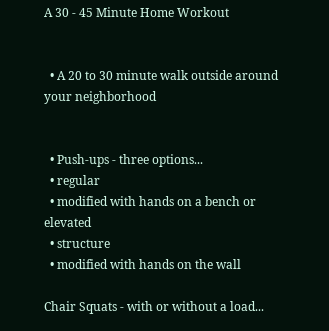A 30 - 45 Minute Home Workout


  • A 20 to 30 minute walk outside around your neighborhood


  • Push-ups - three options...
  • regular
  • modified with hands on a bench or elevated
  • structure
  • modified with hands on the wall

Chair Squats - with or without a load...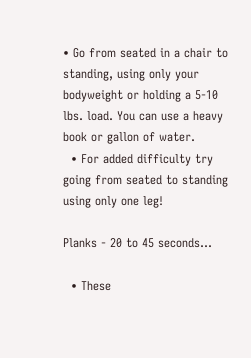• Go from seated in a chair to standing, using only your bodyweight or holding a 5-10 lbs. load. You can use a heavy book or gallon of water.
  • For added difficulty try going from seated to standing using only one leg!

Planks - 20 to 45 seconds...

  • These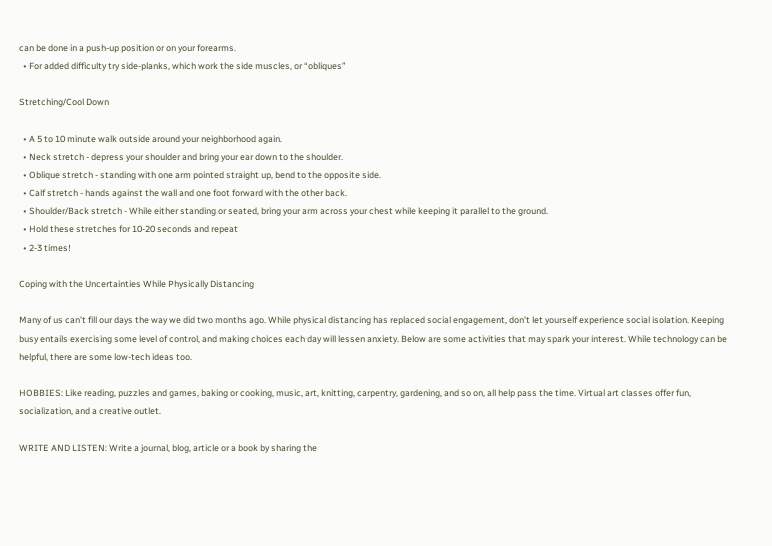can be done in a push-up position or on your forearms.
  • For added difficulty try side-planks, which work the side muscles, or “obliques”

Stretching/Cool Down

  • A 5 to 10 minute walk outside around your neighborhood again.
  • Neck stretch - depress your shoulder and bring your ear down to the shoulder.
  • Oblique stretch - standing with one arm pointed straight up, bend to the opposite side.
  • Calf stretch - hands against the wall and one foot forward with the other back.
  • Shoulder/Back stretch - While either standing or seated, bring your arm across your chest while keeping it parallel to the ground.
  • Hold these stretches for 10-20 seconds and repeat
  • 2-3 times!

Coping with the Uncertainties While Physically Distancing

Many of us can’t fill our days the way we did two months ago. While physical distancing has replaced social engagement, don’t let yourself experience social isolation. Keeping busy entails exercising some level of control, and making choices each day will lessen anxiety. Below are some activities that may spark your interest. While technology can be helpful, there are some low-tech ideas too.

HOBBIES: Like reading, puzzles and games, baking or cooking, music, art, knitting, carpentry, gardening, and so on, all help pass the time. Virtual art classes offer fun, socialization, and a creative outlet.

WRITE AND LISTEN: Write a journal, blog, article or a book by sharing the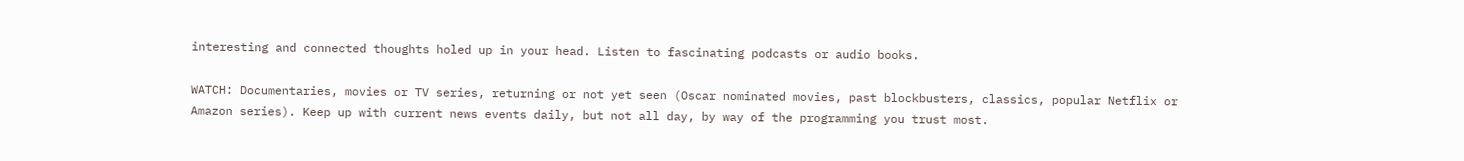interesting and connected thoughts holed up in your head. Listen to fascinating podcasts or audio books.

WATCH: Documentaries, movies or TV series, returning or not yet seen (Oscar nominated movies, past blockbusters, classics, popular Netflix or Amazon series). Keep up with current news events daily, but not all day, by way of the programming you trust most.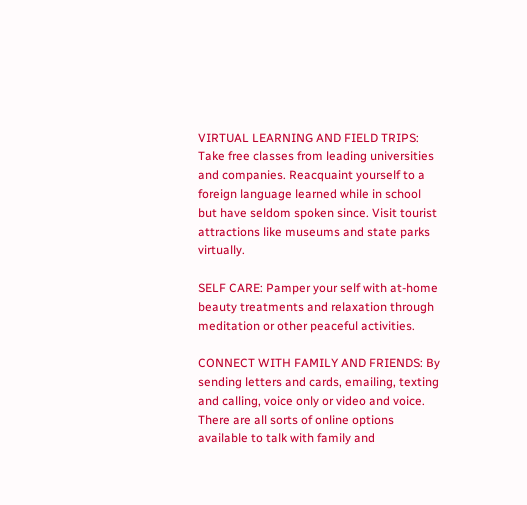VIRTUAL LEARNING AND FIELD TRIPS: Take free classes from leading universities and companies. Reacquaint yourself to a foreign language learned while in school but have seldom spoken since. Visit tourist attractions like museums and state parks virtually.

SELF CARE: Pamper your self with at-home beauty treatments and relaxation through meditation or other peaceful activities.

CONNECT WITH FAMILY AND FRIENDS: By sending letters and cards, emailing, texting and calling, voice only or video and voice. There are all sorts of online options available to talk with family and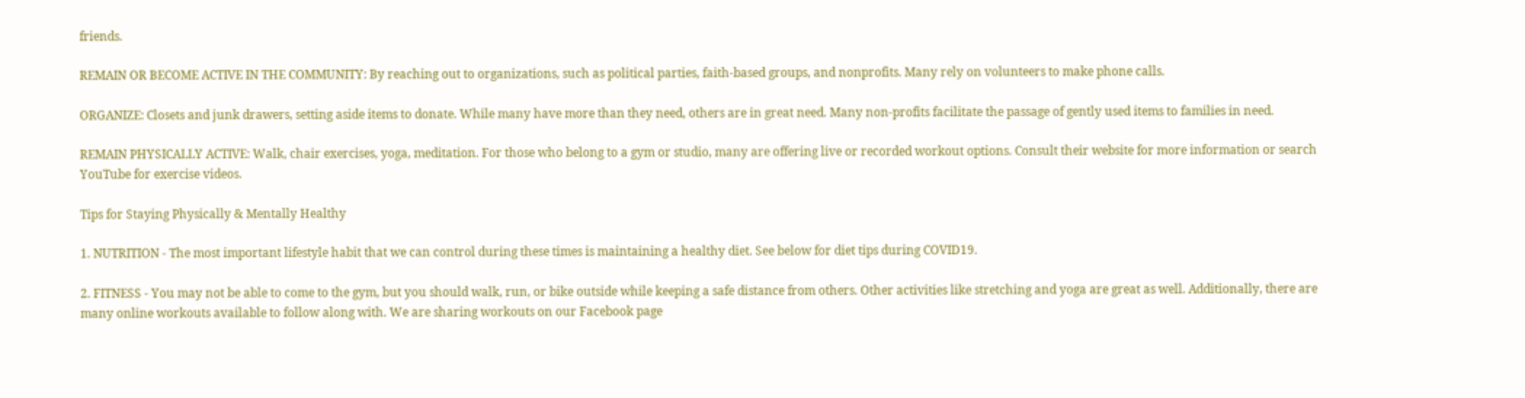friends.

REMAIN OR BECOME ACTIVE IN THE COMMUNITY: By reaching out to organizations, such as political parties, faith-based groups, and nonprofits. Many rely on volunteers to make phone calls.

ORGANIZE: Closets and junk drawers, setting aside items to donate. While many have more than they need, others are in great need. Many non-profits facilitate the passage of gently used items to families in need.

REMAIN PHYSICALLY ACTIVE: Walk, chair exercises, yoga, meditation. For those who belong to a gym or studio, many are offering live or recorded workout options. Consult their website for more information or search YouTube for exercise videos.

Tips for Staying Physically & Mentally Healthy

1. NUTRITION - The most important lifestyle habit that we can control during these times is maintaining a healthy diet. See below for diet tips during COVID19.

2. FITNESS - You may not be able to come to the gym, but you should walk, run, or bike outside while keeping a safe distance from others. Other activities like stretching and yoga are great as well. Additionally, there are many online workouts available to follow along with. We are sharing workouts on our Facebook page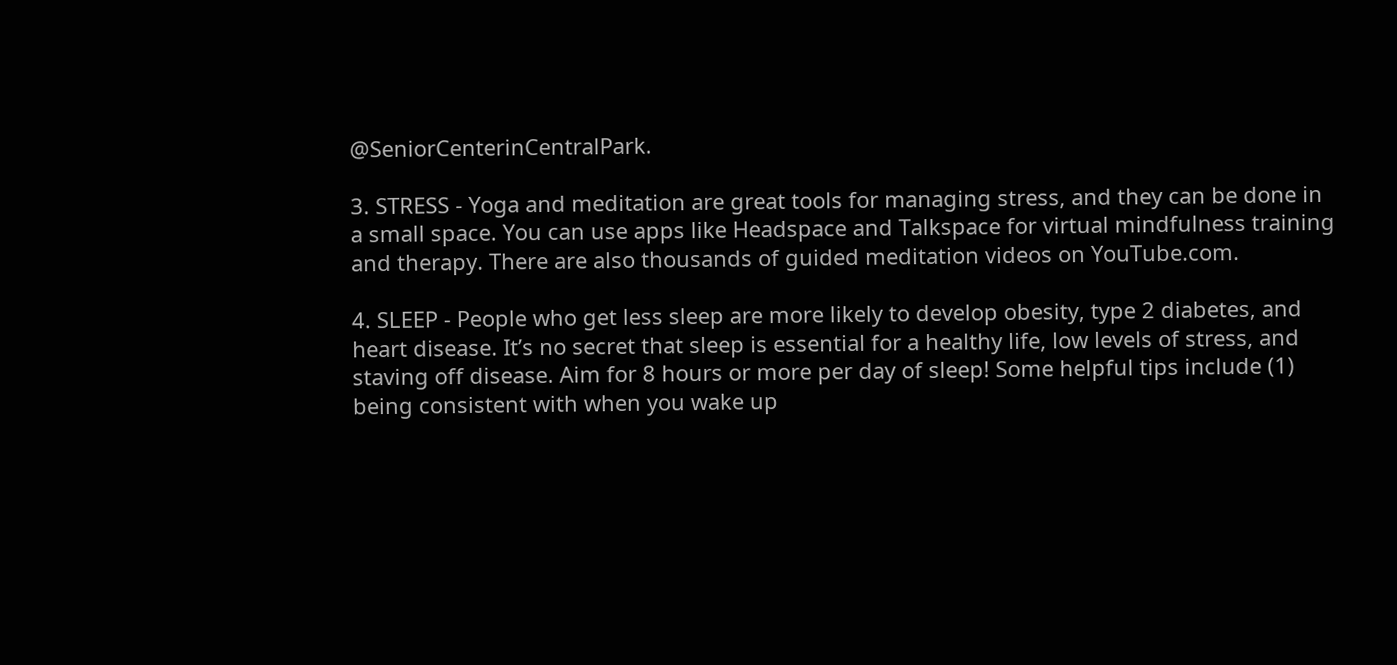@SeniorCenterinCentralPark.

3. STRESS - Yoga and meditation are great tools for managing stress, and they can be done in a small space. You can use apps like Headspace and Talkspace for virtual mindfulness training and therapy. There are also thousands of guided meditation videos on YouTube.com.

4. SLEEP - People who get less sleep are more likely to develop obesity, type 2 diabetes, and heart disease. It’s no secret that sleep is essential for a healthy life, low levels of stress, and staving off disease. Aim for 8 hours or more per day of sleep! Some helpful tips include (1) being consistent with when you wake up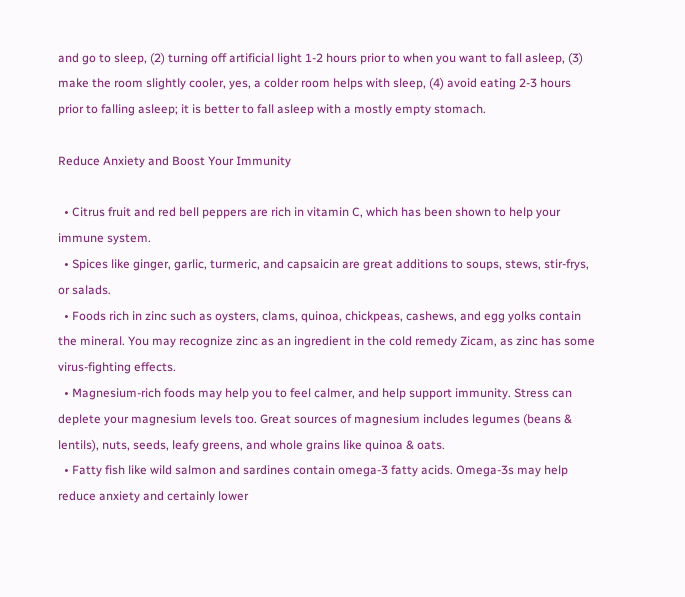and go to sleep, (2) turning off artificial light 1-2 hours prior to when you want to fall asleep, (3) make the room slightly cooler, yes, a colder room helps with sleep, (4) avoid eating 2-3 hours prior to falling asleep; it is better to fall asleep with a mostly empty stomach.

Reduce Anxiety and Boost Your Immunity

  • Citrus fruit and red bell peppers are rich in vitamin C, which has been shown to help your immune system.
  • Spices like ginger, garlic, turmeric, and capsaicin are great additions to soups, stews, stir-frys, or salads.
  • Foods rich in zinc such as oysters, clams, quinoa, chickpeas, cashews, and egg yolks contain the mineral. You may recognize zinc as an ingredient in the cold remedy Zicam, as zinc has some virus-fighting effects.
  • Magnesium-rich foods may help you to feel calmer, and help support immunity. Stress can deplete your magnesium levels too. Great sources of magnesium includes legumes (beans & lentils), nuts, seeds, leafy greens, and whole grains like quinoa & oats.
  • Fatty fish like wild salmon and sardines contain omega-3 fatty acids. Omega-3s may help reduce anxiety and certainly lower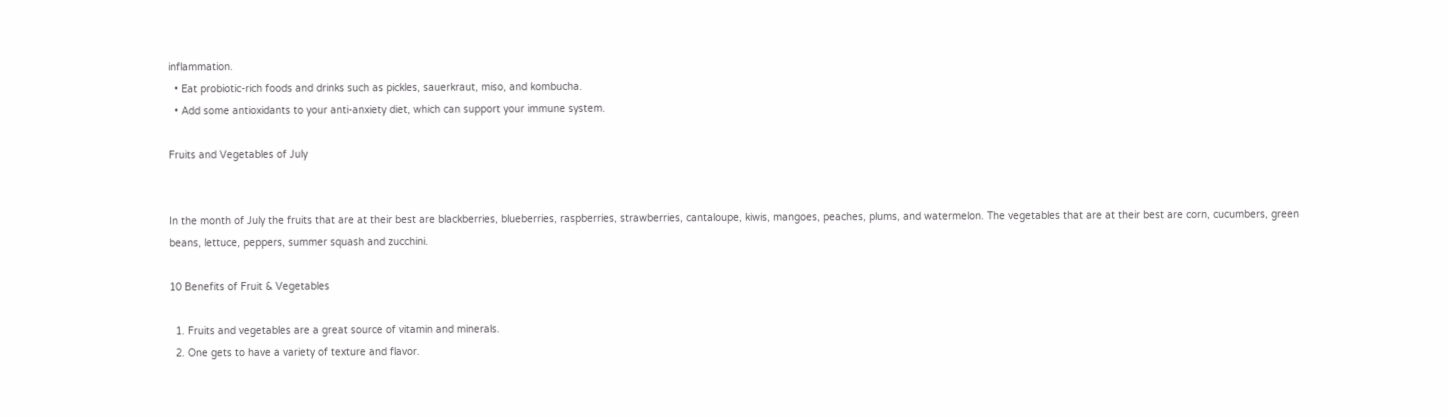inflammation.
  • Eat probiotic-rich foods and drinks such as pickles, sauerkraut, miso, and kombucha.
  • Add some antioxidants to your anti-anxiety diet, which can support your immune system.

Fruits and Vegetables of July


In the month of July the fruits that are at their best are blackberries, blueberries, raspberries, strawberries, cantaloupe, kiwis, mangoes, peaches, plums, and watermelon. The vegetables that are at their best are corn, cucumbers, green beans, lettuce, peppers, summer squash and zucchini.

10 Benefits of Fruit & Vegetables

  1. Fruits and vegetables are a great source of vitamin and minerals.
  2. One gets to have a variety of texture and flavor.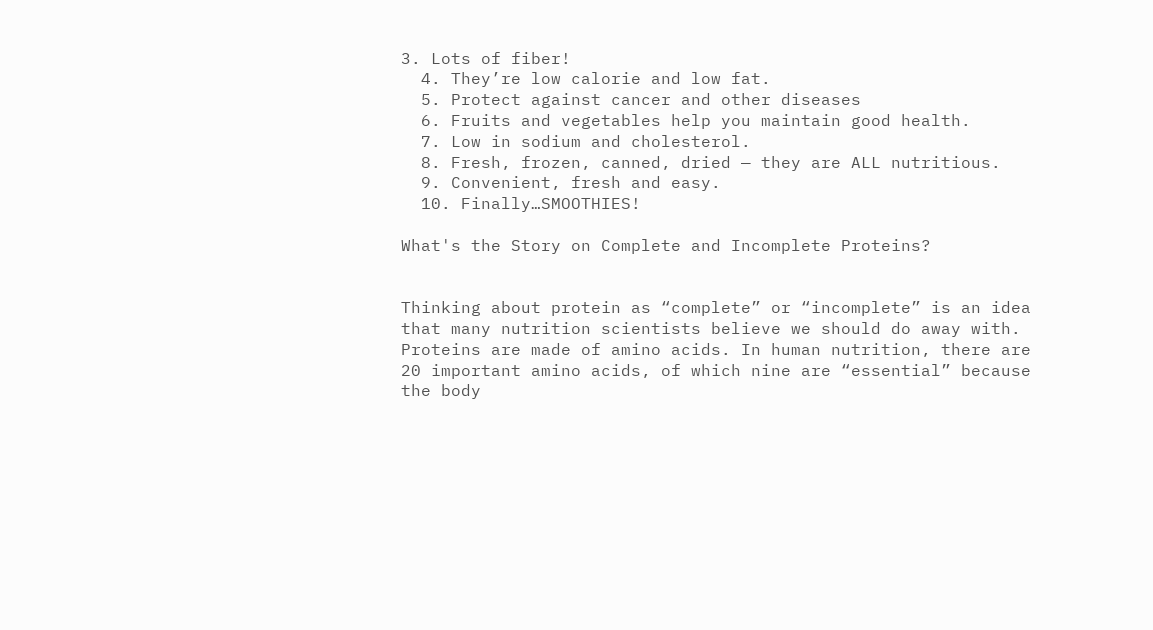3. Lots of fiber!
  4. They’re low calorie and low fat.
  5. Protect against cancer and other diseases
  6. Fruits and vegetables help you maintain good health.
  7. Low in sodium and cholesterol.
  8. Fresh, frozen, canned, dried — they are ALL nutritious.
  9. Convenient, fresh and easy.
  10. Finally…SMOOTHIES!

What's the Story on Complete and Incomplete Proteins?


Thinking about protein as “complete” or “incomplete” is an idea that many nutrition scientists believe we should do away with. Proteins are made of amino acids. In human nutrition, there are 20 important amino acids, of which nine are “essential” because the body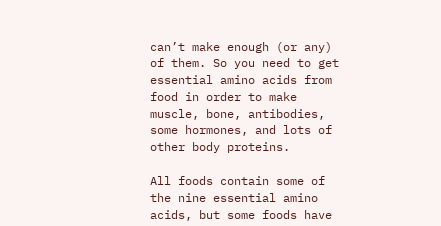can’t make enough (or any) of them. So you need to get essential amino acids from food in order to make muscle, bone, antibodies, some hormones, and lots of other body proteins.

All foods contain some of the nine essential amino acids, but some foods have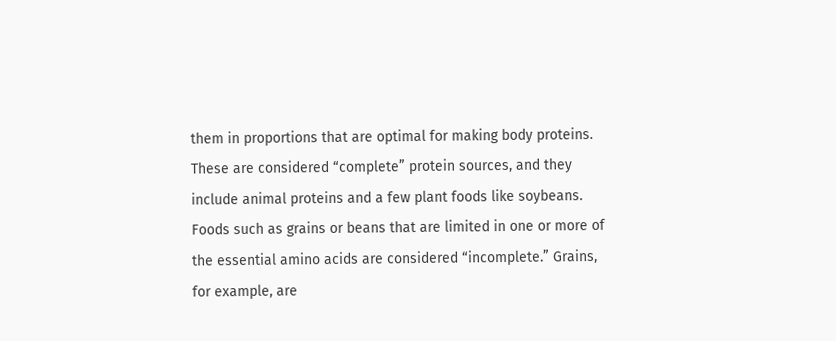them in proportions that are optimal for making body proteins. These are considered “complete” protein sources, and they include animal proteins and a few plant foods like soybeans. Foods such as grains or beans that are limited in one or more of the essential amino acids are considered “incomplete.” Grains, for example, are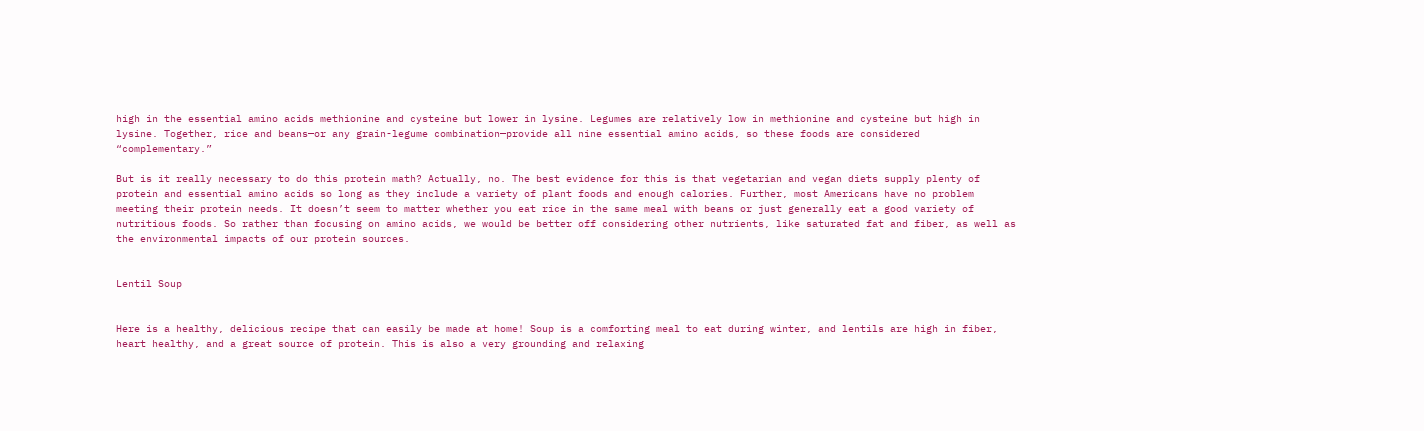high in the essential amino acids methionine and cysteine but lower in lysine. Legumes are relatively low in methionine and cysteine but high in lysine. Together, rice and beans—or any grain-legume combination—provide all nine essential amino acids, so these foods are considered “complementary.”

But is it really necessary to do this protein math? Actually, no. The best evidence for this is that vegetarian and vegan diets supply plenty of protein and essential amino acids so long as they include a variety of plant foods and enough calories. Further, most Americans have no problem meeting their protein needs. It doesn’t seem to matter whether you eat rice in the same meal with beans or just generally eat a good variety of nutritious foods. So rather than focusing on amino acids, we would be better off considering other nutrients, like saturated fat and fiber, as well as the environmental impacts of our protein sources.


Lentil Soup


Here is a healthy, delicious recipe that can easily be made at home! Soup is a comforting meal to eat during winter, and lentils are high in fiber, heart healthy, and a great source of protein. This is also a very grounding and relaxing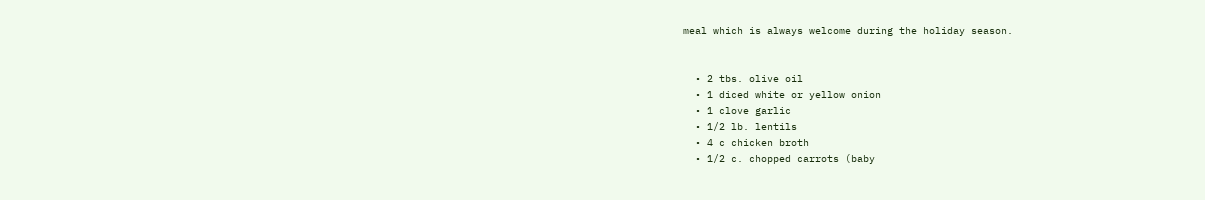meal which is always welcome during the holiday season.


  • 2 tbs. olive oil
  • 1 diced white or yellow onion
  • 1 clove garlic
  • 1/2 lb. lentils
  • 4 c chicken broth
  • 1/2 c. chopped carrots (baby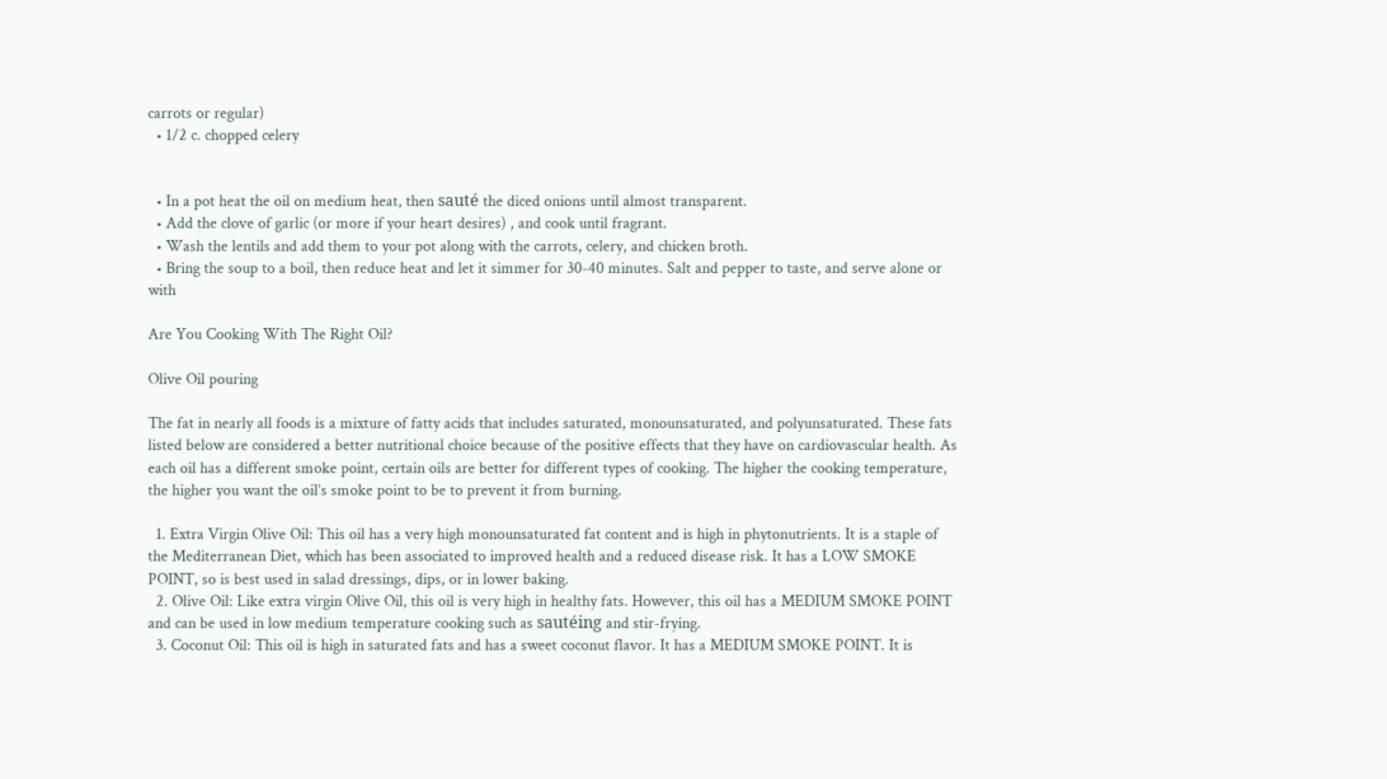carrots or regular)
  • 1/2 c. chopped celery


  • In a pot heat the oil on medium heat, then sauté the diced onions until almost transparent.
  • Add the clove of garlic (or more if your heart desires) , and cook until fragrant.
  • Wash the lentils and add them to your pot along with the carrots, celery, and chicken broth.
  • Bring the soup to a boil, then reduce heat and let it simmer for 30-40 minutes. Salt and pepper to taste, and serve alone or with

Are You Cooking With The Right Oil?

Olive Oil pouring

The fat in nearly all foods is a mixture of fatty acids that includes saturated, monounsaturated, and polyunsaturated. These fats listed below are considered a better nutritional choice because of the positive effects that they have on cardiovascular health. As each oil has a different smoke point, certain oils are better for different types of cooking. The higher the cooking temperature, the higher you want the oil’s smoke point to be to prevent it from burning.

  1. Extra Virgin Olive Oil: This oil has a very high monounsaturated fat content and is high in phytonutrients. It is a staple of the Mediterranean Diet, which has been associated to improved health and a reduced disease risk. It has a LOW SMOKE POINT, so is best used in salad dressings, dips, or in lower baking.
  2. Olive Oil: Like extra virgin Olive Oil, this oil is very high in healthy fats. However, this oil has a MEDIUM SMOKE POINT and can be used in low medium temperature cooking such as sautéing and stir-frying.
  3. Coconut Oil: This oil is high in saturated fats and has a sweet coconut flavor. It has a MEDIUM SMOKE POINT. It is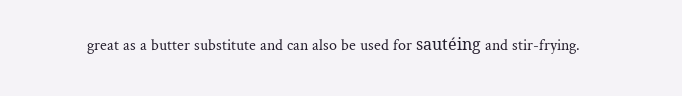great as a butter substitute and can also be used for sautéing and stir-frying.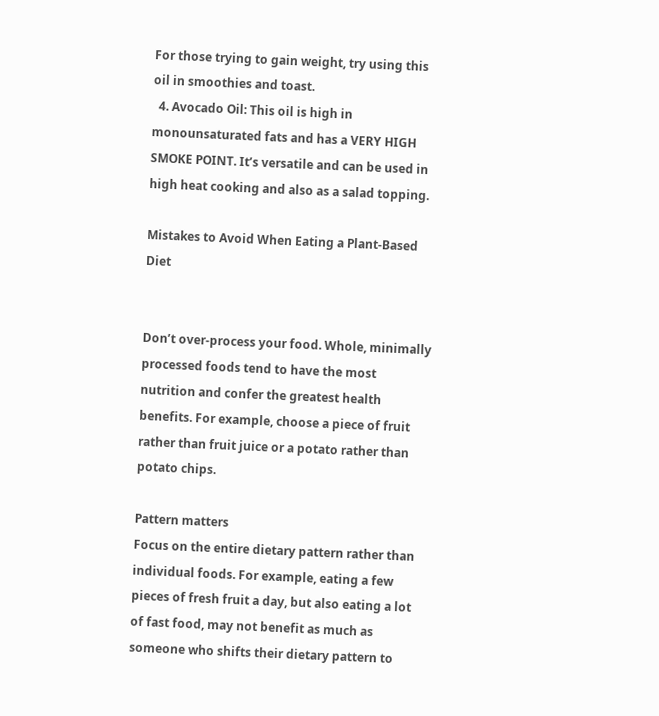For those trying to gain weight, try using this oil in smoothies and toast.
  4. Avocado Oil: This oil is high in monounsaturated fats and has a VERY HIGH SMOKE POINT. It’s versatile and can be used in high heat cooking and also as a salad topping.

Mistakes to Avoid When Eating a Plant-Based Diet


Don’t over-process your food. Whole, minimally processed foods tend to have the most nutrition and confer the greatest health benefits. For example, choose a piece of fruit rather than fruit juice or a potato rather than potato chips.

Pattern matters
Focus on the entire dietary pattern rather than individual foods. For example, eating a few pieces of fresh fruit a day, but also eating a lot of fast food, may not benefit as much as someone who shifts their dietary pattern to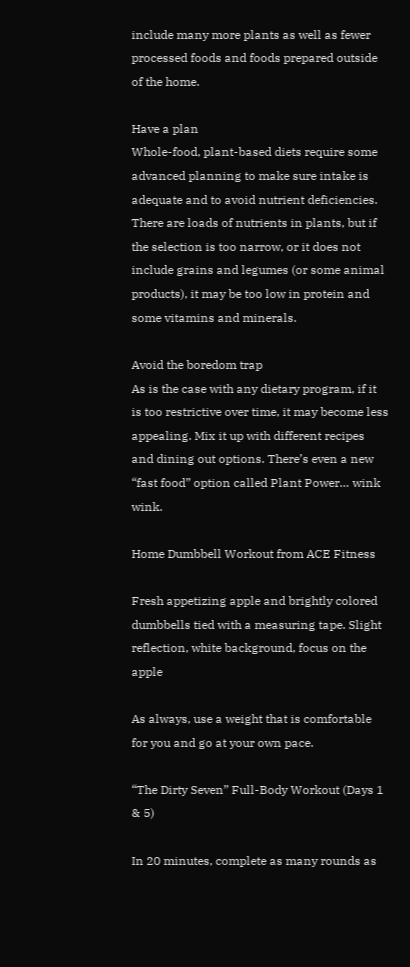include many more plants as well as fewer processed foods and foods prepared outside of the home.

Have a plan
Whole-food, plant-based diets require some advanced planning to make sure intake is adequate and to avoid nutrient deficiencies. There are loads of nutrients in plants, but if the selection is too narrow, or it does not include grains and legumes (or some animal products), it may be too low in protein and some vitamins and minerals.

Avoid the boredom trap
As is the case with any dietary program, if it is too restrictive over time, it may become less appealing. Mix it up with different recipes and dining out options. There’s even a new “fast food” option called Plant Power… wink wink.

Home Dumbbell Workout from ACE Fitness

Fresh appetizing apple and brightly colored dumbbells tied with a measuring tape. Slight reflection, white background, focus on the apple

As always, use a weight that is comfortable for you and go at your own pace.

“The Dirty Seven” Full-Body Workout (Days 1 & 5)

In 20 minutes, complete as many rounds as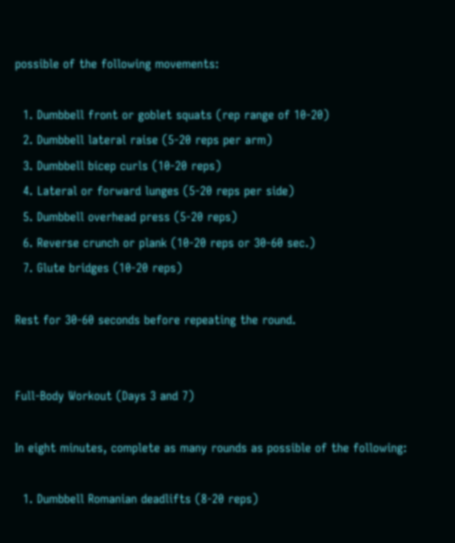possible of the following movements:

  1. Dumbbell front or goblet squats (rep range of 10-20)
  2. Dumbbell lateral raise (5-20 reps per arm)
  3. Dumbbell bicep curls (10-20 reps)
  4. Lateral or forward lunges (5-20 reps per side)
  5. Dumbbell overhead press (5-20 reps)
  6. Reverse crunch or plank (10-20 reps or 30-60 sec.)
  7. Glute bridges (10-20 reps)

Rest for 30-60 seconds before repeating the round.


Full-Body Workout (Days 3 and 7)

In eight minutes, complete as many rounds as possible of the following:

  1. Dumbbell Romanian deadlifts (8-20 reps)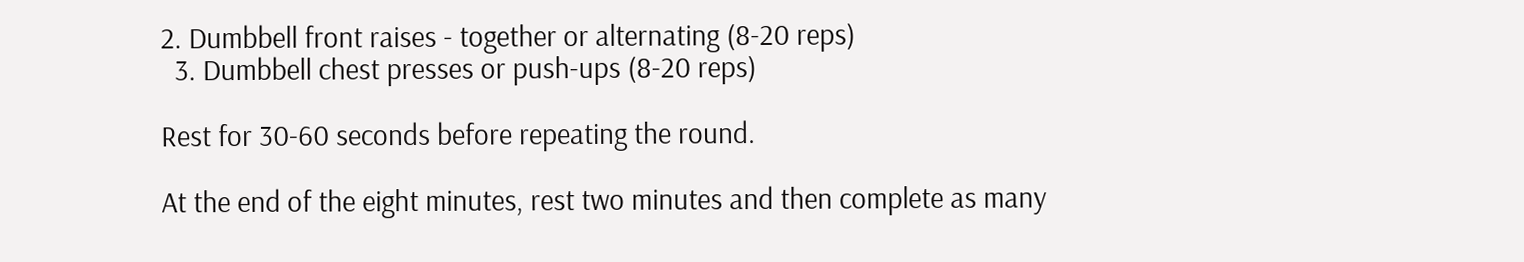2. Dumbbell front raises - together or alternating (8-20 reps)
  3. Dumbbell chest presses or push-ups (8-20 reps)

Rest for 30-60 seconds before repeating the round.

At the end of the eight minutes, rest two minutes and then complete as many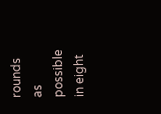rounds as possible in eight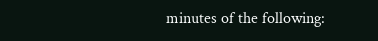minutes of the following: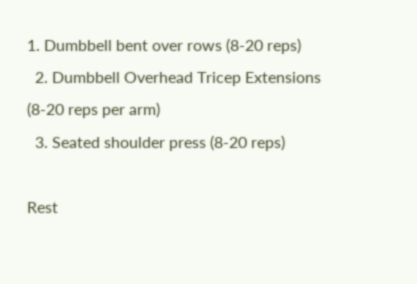1. Dumbbell bent over rows (8-20 reps)
  2. Dumbbell Overhead Tricep Extensions (8-20 reps per arm)
  3. Seated shoulder press (8-20 reps)

Rest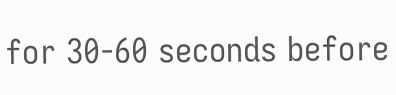for 30-60 seconds before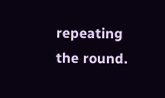repeating the round.